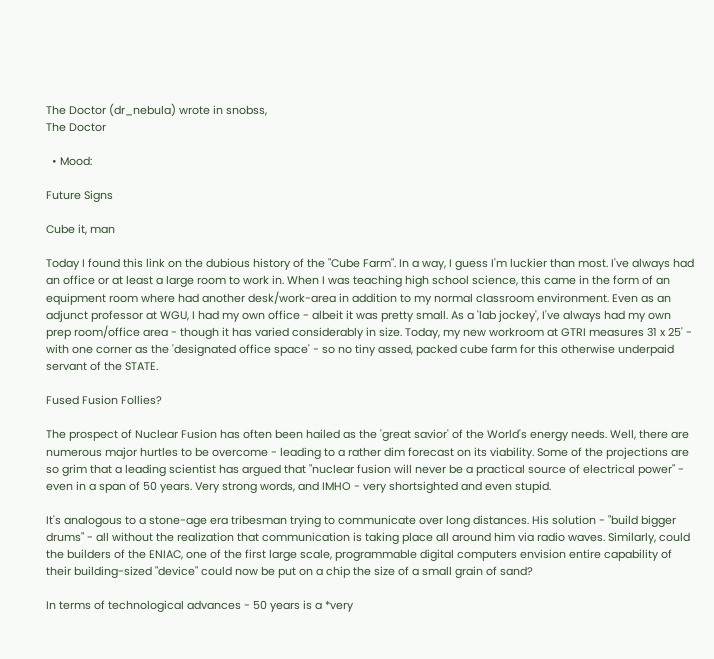The Doctor (dr_nebula) wrote in snobss,
The Doctor

  • Mood:

Future Signs

Cube it, man

Today I found this link on the dubious history of the "Cube Farm". In a way, I guess I'm luckier than most. I've always had an office or at least a large room to work in. When I was teaching high school science, this came in the form of an equipment room where had another desk/work-area in addition to my normal classroom environment. Even as an adjunct professor at WGU, I had my own office - albeit it was pretty small. As a 'lab jockey', I've always had my own prep room/office area - though it has varied considerably in size. Today, my new workroom at GTRI measures 31 x 25' - with one corner as the 'designated office space' - so no tiny assed, packed cube farm for this otherwise underpaid servant of the STATE.

Fused Fusion Follies?

The prospect of Nuclear Fusion has often been hailed as the 'great savior' of the World's energy needs. Well, there are numerous major hurtles to be overcome - leading to a rather dim forecast on its viability. Some of the projections are so grim that a leading scientist has argued that "nuclear fusion will never be a practical source of electrical power" - even in a span of 50 years. Very strong words, and IMHO - very shortsighted and even stupid.

It's analogous to a stone-age era tribesman trying to communicate over long distances. His solution - "build bigger drums" - all without the realization that communication is taking place all around him via radio waves. Similarly, could the builders of the ENIAC, one of the first large scale, programmable digital computers envision entire capability of their building-sized "device" could now be put on a chip the size of a small grain of sand?

In terms of technological advances - 50 years is a *very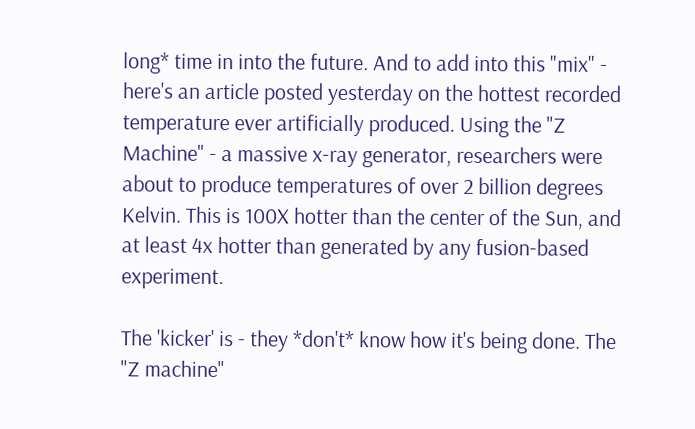long* time in into the future. And to add into this "mix" - here's an article posted yesterday on the hottest recorded temperature ever artificially produced. Using the "Z Machine" - a massive x-ray generator, researchers were about to produce temperatures of over 2 billion degrees Kelvin. This is 100X hotter than the center of the Sun, and at least 4x hotter than generated by any fusion-based experiment.

The 'kicker' is - they *don't* know how it's being done. The "Z machine"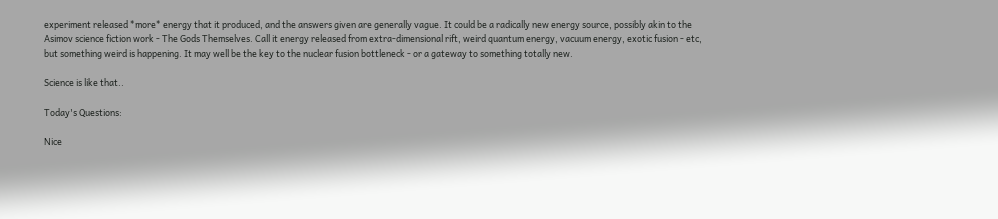experiment released *more* energy that it produced, and the answers given are generally vague. It could be a radically new energy source, possibly akin to the Asimov science fiction work - The Gods Themselves. Call it energy released from extra-dimensional rift, weird quantum energy, vacuum energy, exotic fusion - etc, but something weird is happening. It may well be the key to the nuclear fusion bottleneck - or a gateway to something totally new.

Science is like that..

Today's Questions:

Nice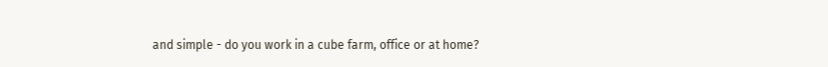and simple - do you work in a cube farm, office or at home?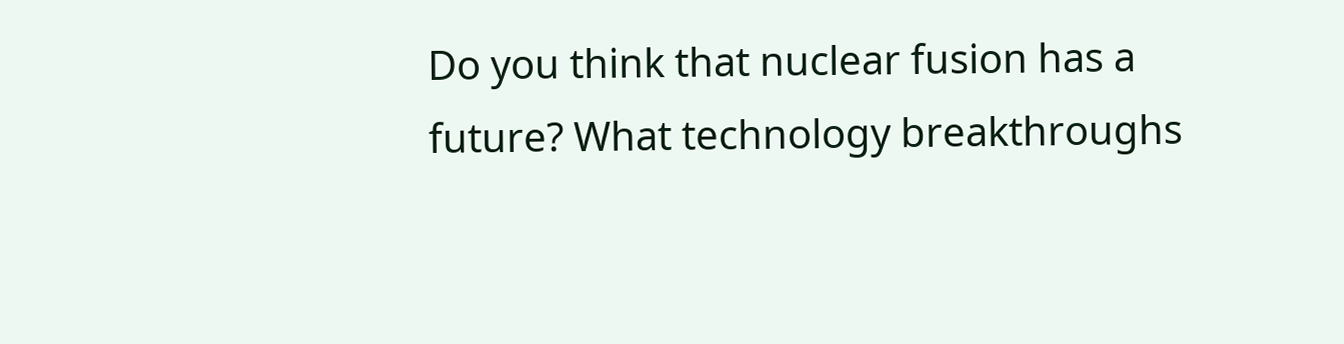Do you think that nuclear fusion has a future? What technology breakthroughs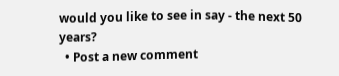would you like to see in say - the next 50 years?
  • Post a new comment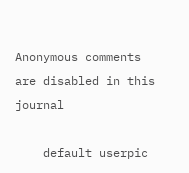Anonymous comments are disabled in this journal

    default userpic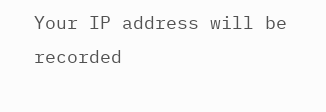Your IP address will be recorded